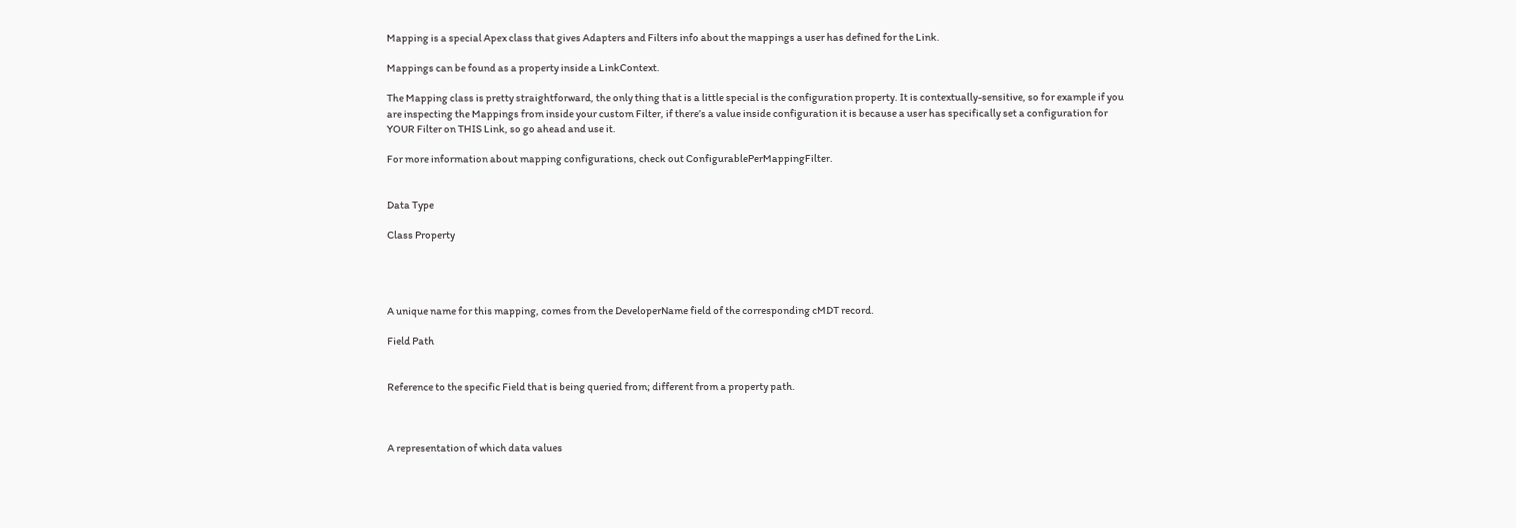Mapping is a special Apex class that gives Adapters and Filters info about the mappings a user has defined for the Link.

Mappings can be found as a property inside a LinkContext.

The Mapping class is pretty straightforward, the only thing that is a little special is the configuration property. It is contextually-sensitive, so for example if you are inspecting the Mappings from inside your custom Filter, if there’s a value inside configuration it is because a user has specifically set a configuration for YOUR Filter on THIS Link, so go ahead and use it.

For more information about mapping configurations, check out ConfigurablePerMappingFilter.


Data Type

Class Property




A unique name for this mapping, comes from the DeveloperName field of the corresponding cMDT record.

Field Path


Reference to the specific Field that is being queried from; different from a property path.



A representation of which data values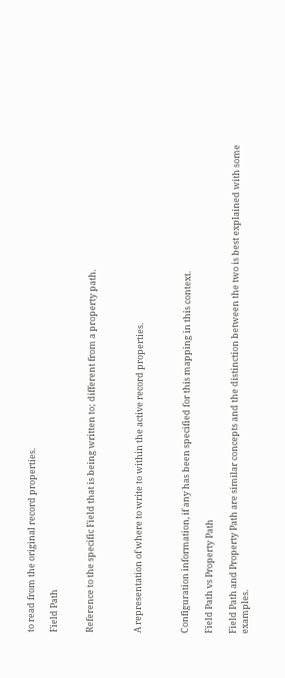to read from the original record properties.

Field Path


Reference to the specific Field that is being written to; different from a property path.



A representation of where to write to within the active record properties.



Configuration information, if any has been specified for this mapping in this context.

Field Path vs Property Path

Field Path and Property Path are similar concepts and the distinction between the two is best explained with some examples.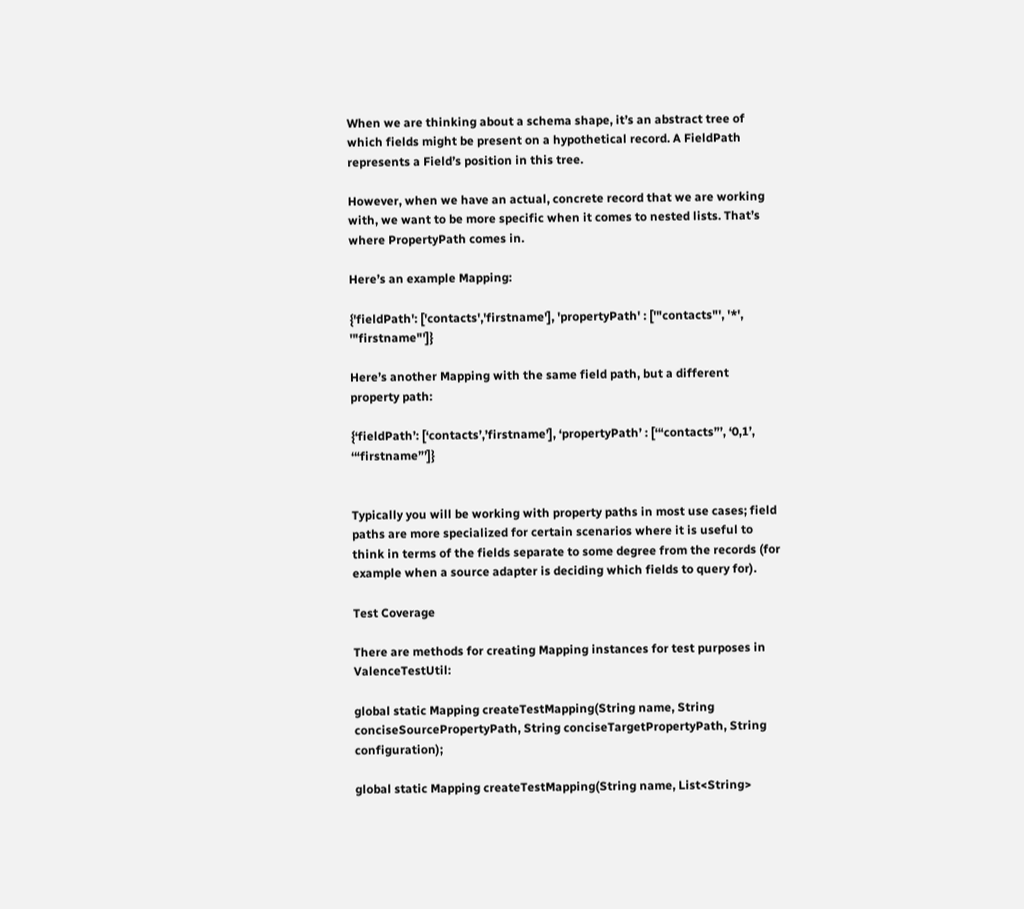When we are thinking about a schema shape, it’s an abstract tree of which fields might be present on a hypothetical record. A FieldPath represents a Field’s position in this tree.

However, when we have an actual, concrete record that we are working with, we want to be more specific when it comes to nested lists. That’s where PropertyPath comes in.

Here’s an example Mapping:

{'fieldPath': ['contacts','firstname'], 'propertyPath' : ['"contacts"', '*', '"firstname"']}

Here’s another Mapping with the same field path, but a different property path:

{‘fieldPath’: [‘contacts’,’firstname’], ‘propertyPath’ : [‘“contacts”’, ‘0,1’, ‘“firstname”’]}


Typically you will be working with property paths in most use cases; field paths are more specialized for certain scenarios where it is useful to think in terms of the fields separate to some degree from the records (for example when a source adapter is deciding which fields to query for).

Test Coverage

There are methods for creating Mapping instances for test purposes in ValenceTestUtil:

global static Mapping createTestMapping(String name, String conciseSourcePropertyPath, String conciseTargetPropertyPath, String configuration);

global static Mapping createTestMapping(String name, List<String>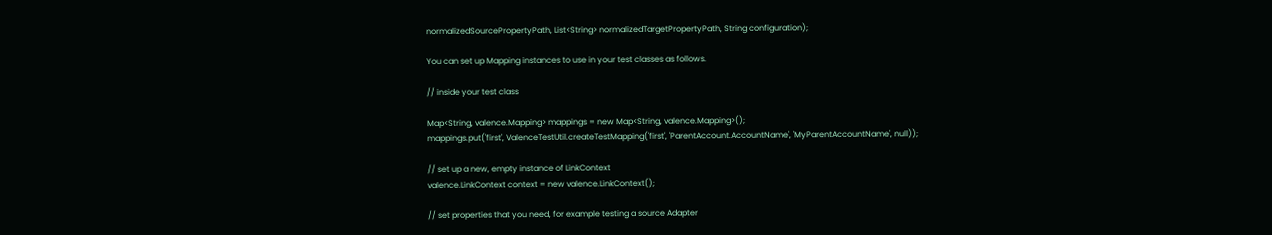normalizedSourcePropertyPath, List<String> normalizedTargetPropertyPath, String configuration);

You can set up Mapping instances to use in your test classes as follows.

// inside your test class

Map<String, valence.Mapping> mappings = new Map<String, valence.Mapping>();
mappings.put('first', ValenceTestUtil.createTestMapping('first', 'ParentAccount.AccountName', 'MyParentAccountName', null));

// set up a new, empty instance of LinkContext
valence.LinkContext context = new valence.LinkContext();

// set properties that you need, for example testing a source Adapter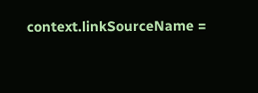context.linkSourceName =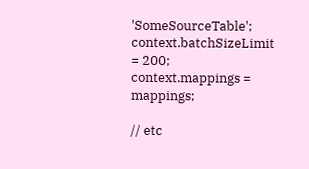'SomeSourceTable';
context.batchSizeLimit = 200;
context.mappings = mappings;

// etc